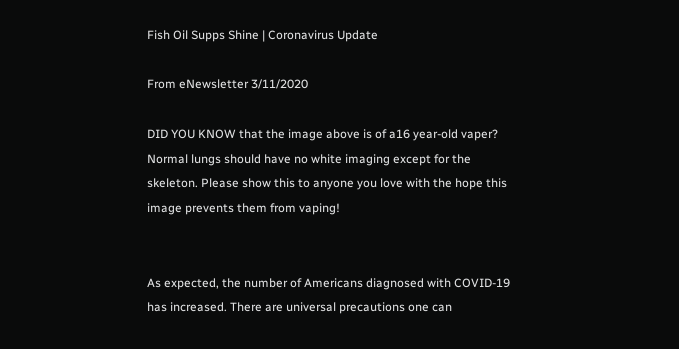Fish Oil Supps Shine | Coronavirus Update

From eNewsletter 3/11/2020

DID YOU KNOW that the image above is of a16 year-old vaper? Normal lungs should have no white imaging except for the skeleton. Please show this to anyone you love with the hope this image prevents them from vaping!


As expected, the number of Americans diagnosed with COVID-19 has increased. There are universal precautions one can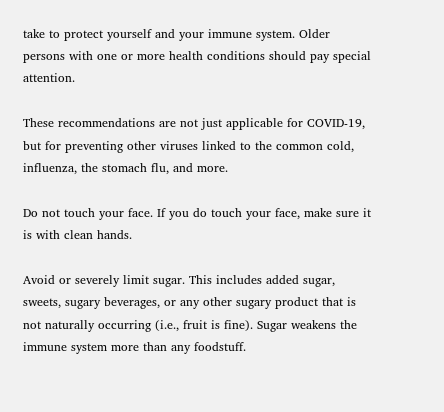take to protect yourself and your immune system. Older persons with one or more health conditions should pay special attention.

These recommendations are not just applicable for COVID-19, but for preventing other viruses linked to the common cold, influenza, the stomach flu, and more.

Do not touch your face. If you do touch your face, make sure it is with clean hands.

Avoid or severely limit sugar. This includes added sugar, sweets, sugary beverages, or any other sugary product that is not naturally occurring (i.e., fruit is fine). Sugar weakens the immune system more than any foodstuff.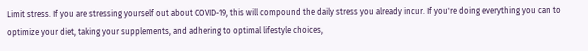Limit stress. If you are stressing yourself out about COVID-19, this will compound the daily stress you already incur. If you're doing everything you can to optimize your diet, taking your supplements, and adhering to optimal lifestyle choices,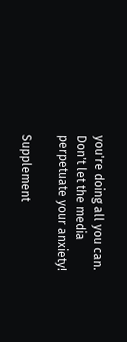you're doing all you can. Don't let the media perpetuate your anxiety!

Supplement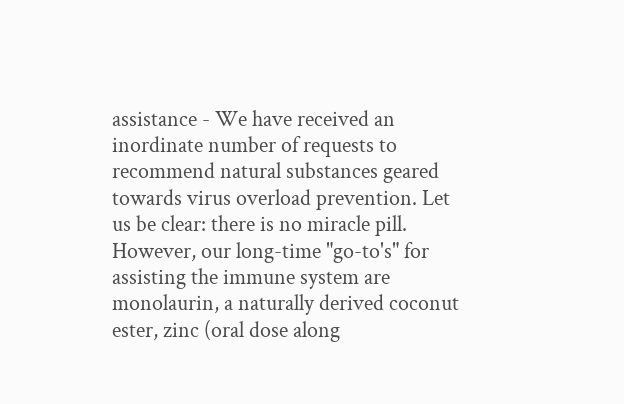assistance - We have received an inordinate number of requests to recommend natural substances geared towards virus overload prevention. Let us be clear: there is no miracle pill. However, our long-time "go-to's" for assisting the immune system are monolaurin, a naturally derived coconut ester, zinc (oral dose along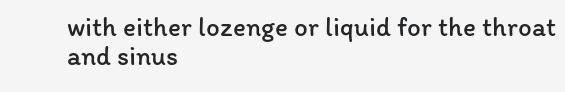with either lozenge or liquid for the throat and sinus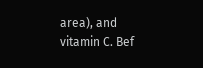area), and vitamin C. Bef